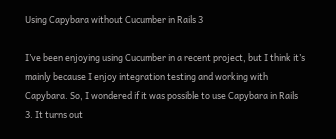Using Capybara without Cucumber in Rails 3

I’ve been enjoying using Cucumber in a recent project, but I think it’s mainly because I enjoy integration testing and working with Capybara. So, I wondered if it was possible to use Capybara in Rails 3. It turns out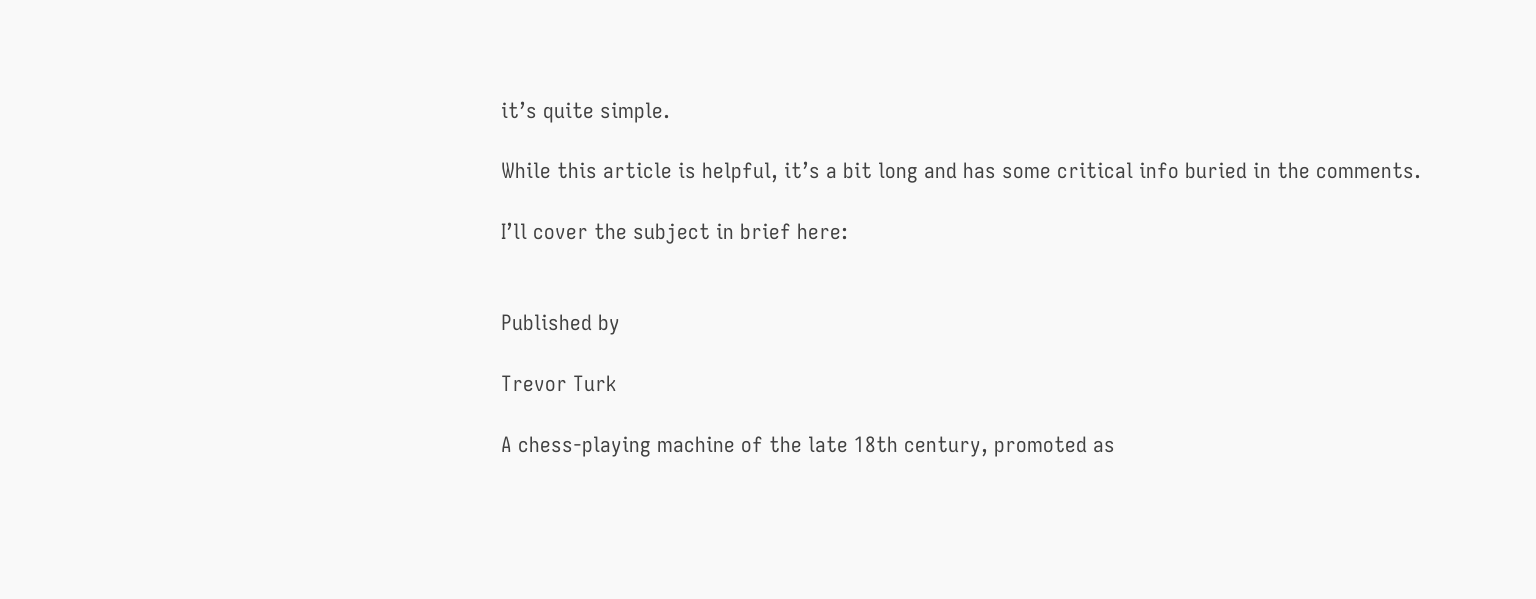it’s quite simple.

While this article is helpful, it’s a bit long and has some critical info buried in the comments.

I’ll cover the subject in brief here:


Published by

Trevor Turk

A chess-playing machine of the late 18th century, promoted as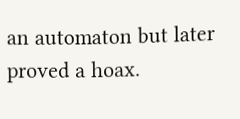an automaton but later proved a hoax.